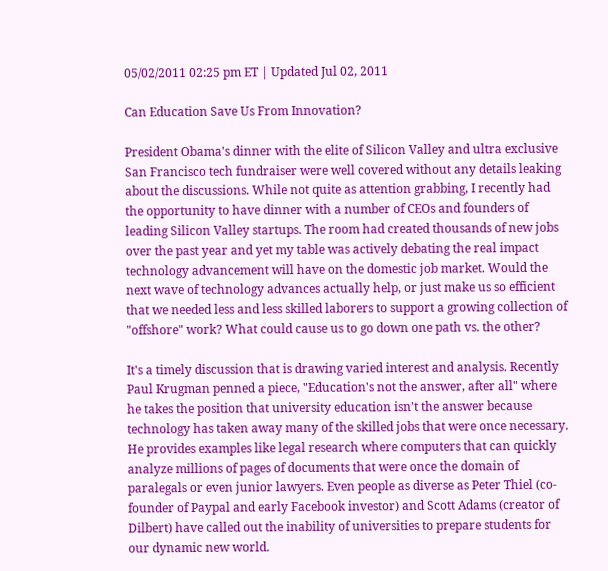05/02/2011 02:25 pm ET | Updated Jul 02, 2011

Can Education Save Us From Innovation?

President Obama's dinner with the elite of Silicon Valley and ultra exclusive San Francisco tech fundraiser were well covered without any details leaking about the discussions. While not quite as attention grabbing, I recently had the opportunity to have dinner with a number of CEOs and founders of leading Silicon Valley startups. The room had created thousands of new jobs over the past year and yet my table was actively debating the real impact technology advancement will have on the domestic job market. Would the next wave of technology advances actually help, or just make us so efficient that we needed less and less skilled laborers to support a growing collection of "offshore" work? What could cause us to go down one path vs. the other?

It's a timely discussion that is drawing varied interest and analysis. Recently Paul Krugman penned a piece, "Education's not the answer, after all" where he takes the position that university education isn't the answer because technology has taken away many of the skilled jobs that were once necessary. He provides examples like legal research where computers that can quickly analyze millions of pages of documents that were once the domain of paralegals or even junior lawyers. Even people as diverse as Peter Thiel (co-founder of Paypal and early Facebook investor) and Scott Adams (creator of Dilbert) have called out the inability of universities to prepare students for our dynamic new world.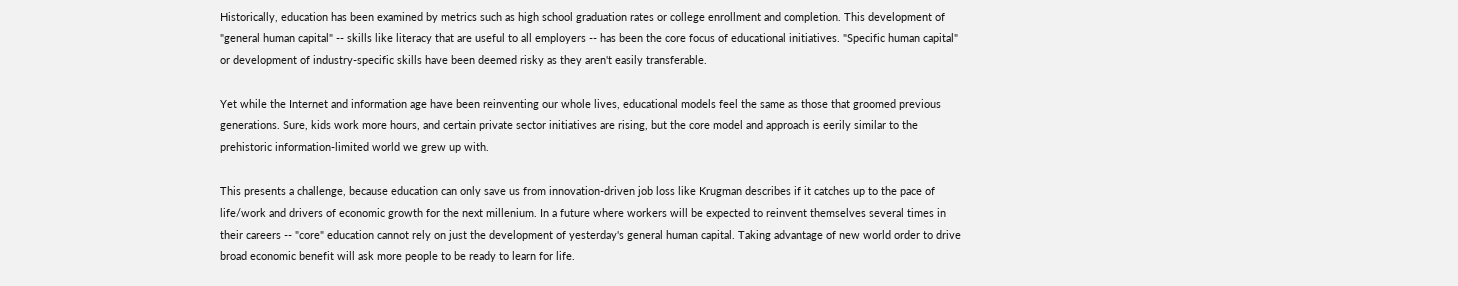Historically, education has been examined by metrics such as high school graduation rates or college enrollment and completion. This development of "general human capital" -- skills like literacy that are useful to all employers -- has been the core focus of educational initiatives. "Specific human capital" or development of industry-specific skills have been deemed risky as they aren't easily transferable.

Yet while the Internet and information age have been reinventing our whole lives, educational models feel the same as those that groomed previous generations. Sure, kids work more hours, and certain private sector initiatives are rising, but the core model and approach is eerily similar to the prehistoric information-limited world we grew up with.

This presents a challenge, because education can only save us from innovation-driven job loss like Krugman describes if it catches up to the pace of life/work and drivers of economic growth for the next millenium. In a future where workers will be expected to reinvent themselves several times in their careers -- "core" education cannot rely on just the development of yesterday's general human capital. Taking advantage of new world order to drive broad economic benefit will ask more people to be ready to learn for life.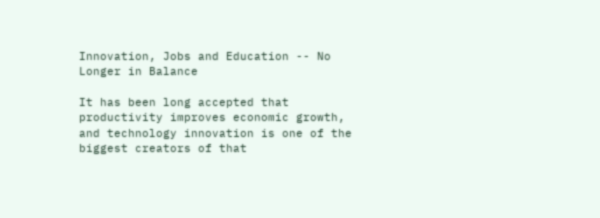Innovation, Jobs and Education -- No Longer in Balance

It has been long accepted that productivity improves economic growth, and technology innovation is one of the biggest creators of that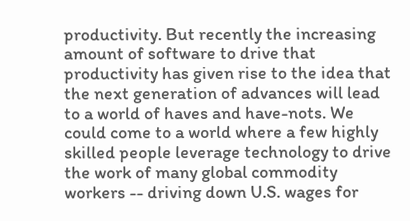productivity. But recently the increasing amount of software to drive that productivity has given rise to the idea that the next generation of advances will lead to a world of haves and have-nots. We could come to a world where a few highly skilled people leverage technology to drive the work of many global commodity workers -- driving down U.S. wages for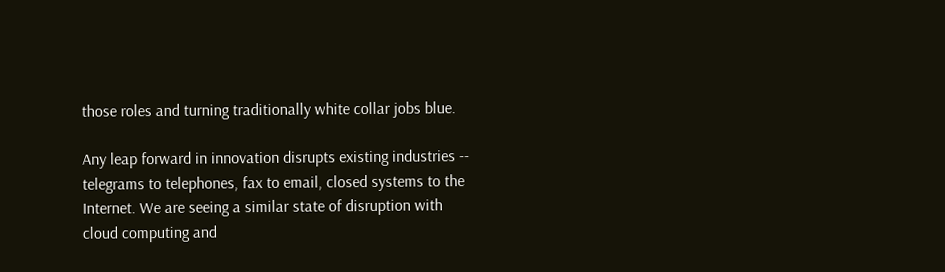those roles and turning traditionally white collar jobs blue.

Any leap forward in innovation disrupts existing industries -- telegrams to telephones, fax to email, closed systems to the Internet. We are seeing a similar state of disruption with cloud computing and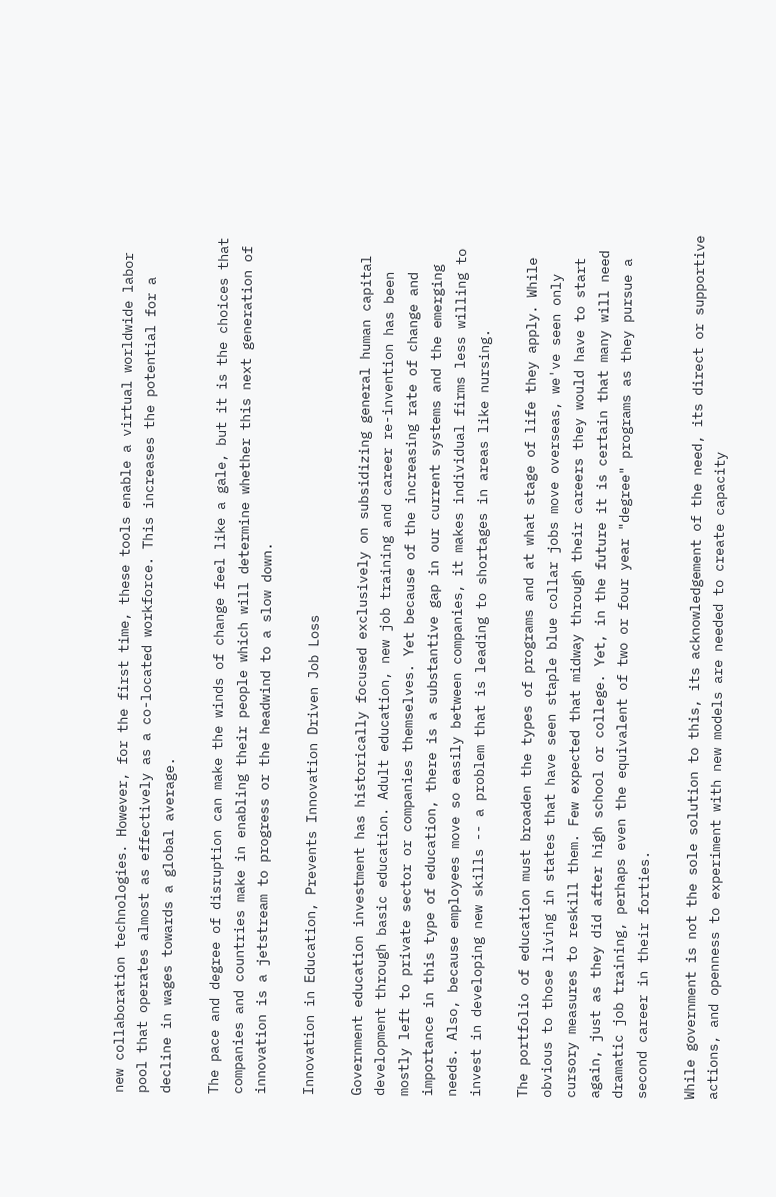new collaboration technologies. However, for the first time, these tools enable a virtual worldwide labor pool that operates almost as effectively as a co-located workforce. This increases the potential for a decline in wages towards a global average.

The pace and degree of disruption can make the winds of change feel like a gale, but it is the choices that companies and countries make in enabling their people which will determine whether this next generation of innovation is a jetstream to progress or the headwind to a slow down.

Innovation in Education, Prevents Innovation Driven Job Loss

Government education investment has historically focused exclusively on subsidizing general human capital development through basic education. Adult education, new job training and career re-invention has been mostly left to private sector or companies themselves. Yet because of the increasing rate of change and importance in this type of education, there is a substantive gap in our current systems and the emerging needs. Also, because employees move so easily between companies, it makes individual firms less willing to invest in developing new skills -- a problem that is leading to shortages in areas like nursing.

The portfolio of education must broaden the types of programs and at what stage of life they apply. While obvious to those living in states that have seen staple blue collar jobs move overseas, we've seen only cursory measures to reskill them. Few expected that midway through their careers they would have to start again, just as they did after high school or college. Yet, in the future it is certain that many will need dramatic job training, perhaps even the equivalent of two or four year "degree" programs as they pursue a second career in their forties.

While government is not the sole solution to this, its acknowledgement of the need, its direct or supportive actions, and openness to experiment with new models are needed to create capacity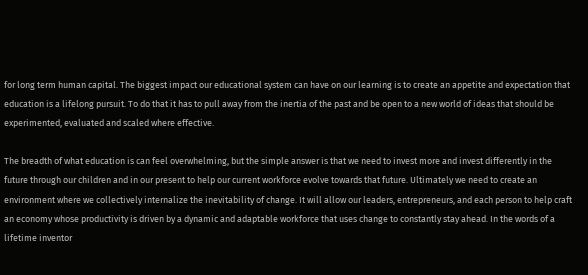for long term human capital. The biggest impact our educational system can have on our learning is to create an appetite and expectation that education is a lifelong pursuit. To do that it has to pull away from the inertia of the past and be open to a new world of ideas that should be experimented, evaluated and scaled where effective.

The breadth of what education is can feel overwhelming, but the simple answer is that we need to invest more and invest differently in the future through our children and in our present to help our current workforce evolve towards that future. Ultimately we need to create an environment where we collectively internalize the inevitability of change. It will allow our leaders, entrepreneurs, and each person to help craft an economy whose productivity is driven by a dynamic and adaptable workforce that uses change to constantly stay ahead. In the words of a lifetime inventor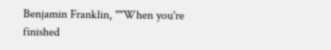Benjamin Franklin, ""When you're finished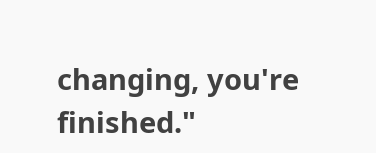changing, you're finished."